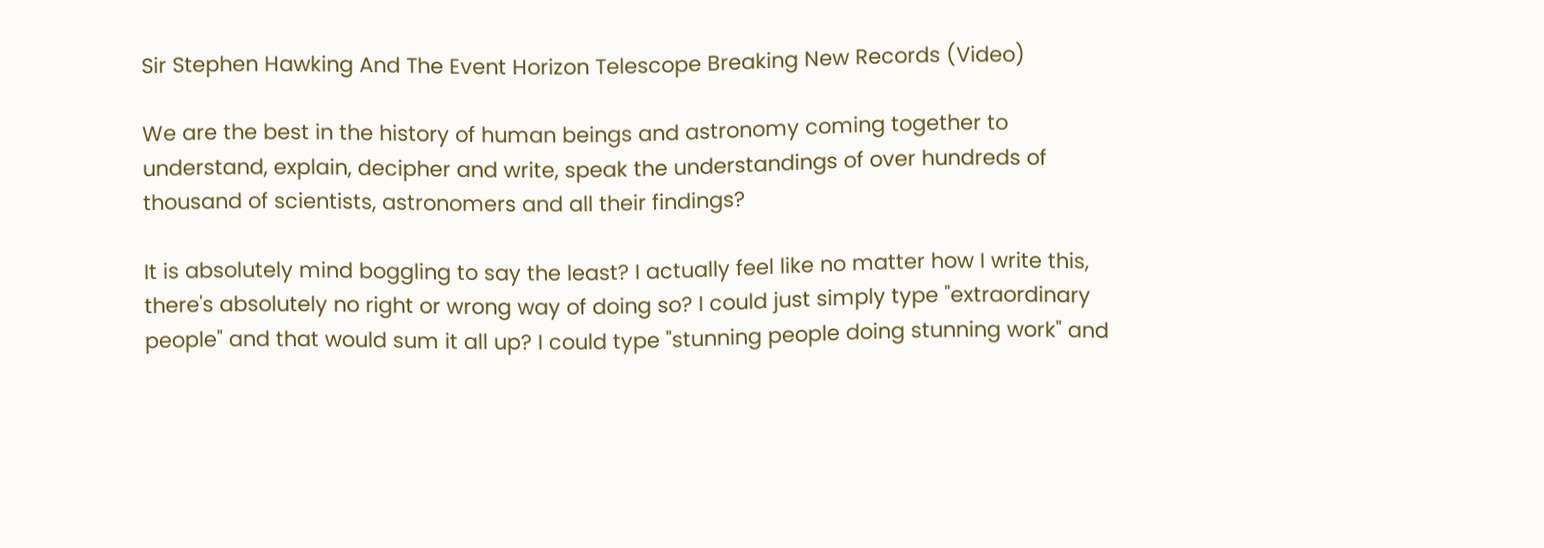Sir Stephen Hawking And The Event Horizon Telescope Breaking New Records (Video)

We are the best in the history of human beings and astronomy coming together to understand, explain, decipher and write, speak the understandings of over hundreds of thousand of scientists, astronomers and all their findings?

It is absolutely mind boggling to say the least? I actually feel like no matter how I write this, there's absolutely no right or wrong way of doing so? I could just simply type "extraordinary people" and that would sum it all up? I could type "stunning people doing stunning work" and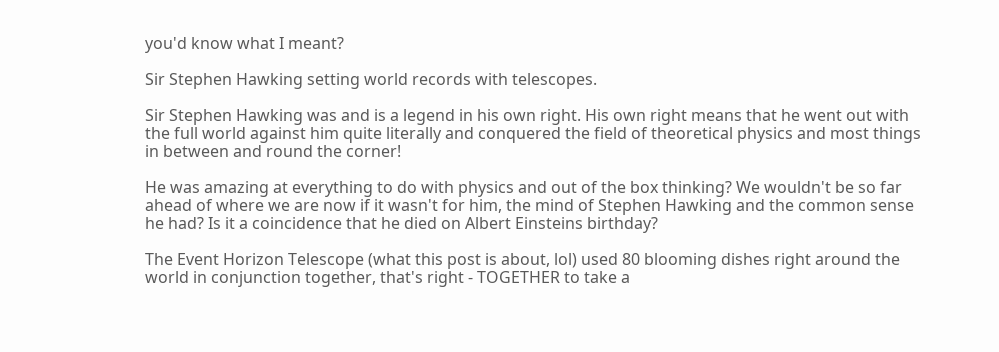you'd know what I meant?

Sir Stephen Hawking setting world records with telescopes.

Sir Stephen Hawking was and is a legend in his own right. His own right means that he went out with the full world against him quite literally and conquered the field of theoretical physics and most things in between and round the corner!

He was amazing at everything to do with physics and out of the box thinking? We wouldn't be so far ahead of where we are now if it wasn't for him, the mind of Stephen Hawking and the common sense he had? Is it a coincidence that he died on Albert Einsteins birthday?

The Event Horizon Telescope (what this post is about, lol) used 80 blooming dishes right around the world in conjunction together, that's right - TOGETHER to take a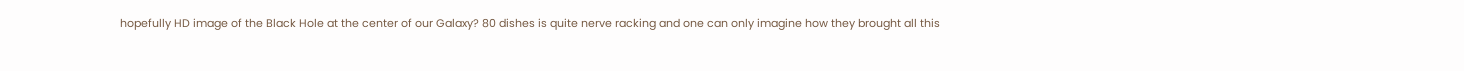hopefully HD image of the Black Hole at the center of our Galaxy? 80 dishes is quite nerve racking and one can only imagine how they brought all this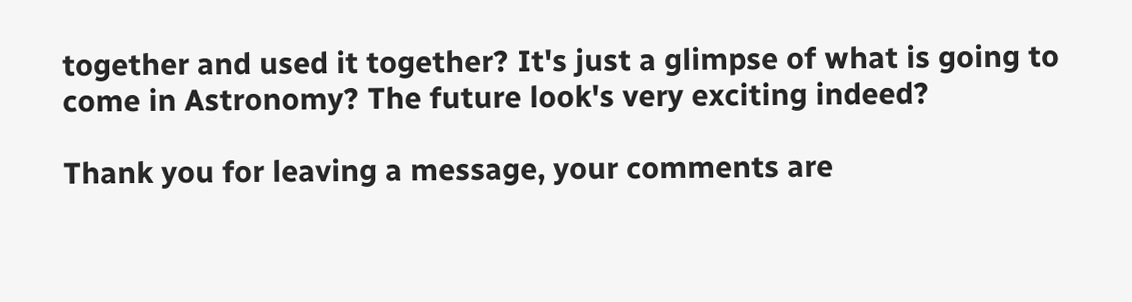together and used it together? It's just a glimpse of what is going to come in Astronomy? The future look's very exciting indeed?

Thank you for leaving a message, your comments are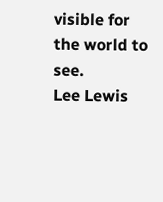visible for the world to see.
Lee Lewis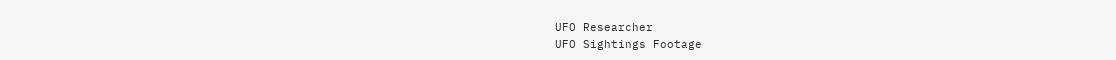UFO Researcher
UFO Sightings Footage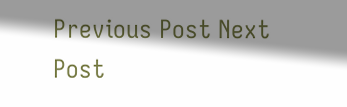Previous Post Next Post